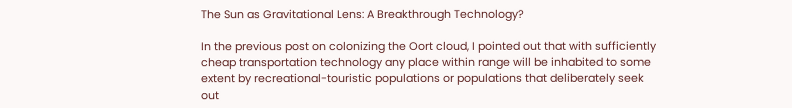The Sun as Gravitational Lens: A Breakthrough Technology?

In the previous post on colonizing the Oort cloud, I pointed out that with sufficiently cheap transportation technology any place within range will be inhabited to some extent by recreational-touristic populations or populations that deliberately seek out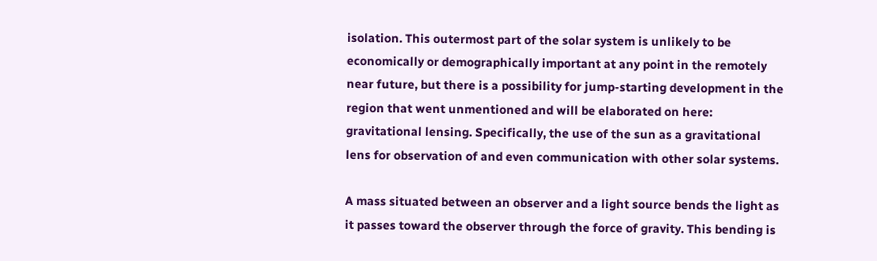isolation. This outermost part of the solar system is unlikely to be economically or demographically important at any point in the remotely near future, but there is a possibility for jump-starting development in the region that went unmentioned and will be elaborated on here: gravitational lensing. Specifically, the use of the sun as a gravitational lens for observation of and even communication with other solar systems.

A mass situated between an observer and a light source bends the light as it passes toward the observer through the force of gravity. This bending is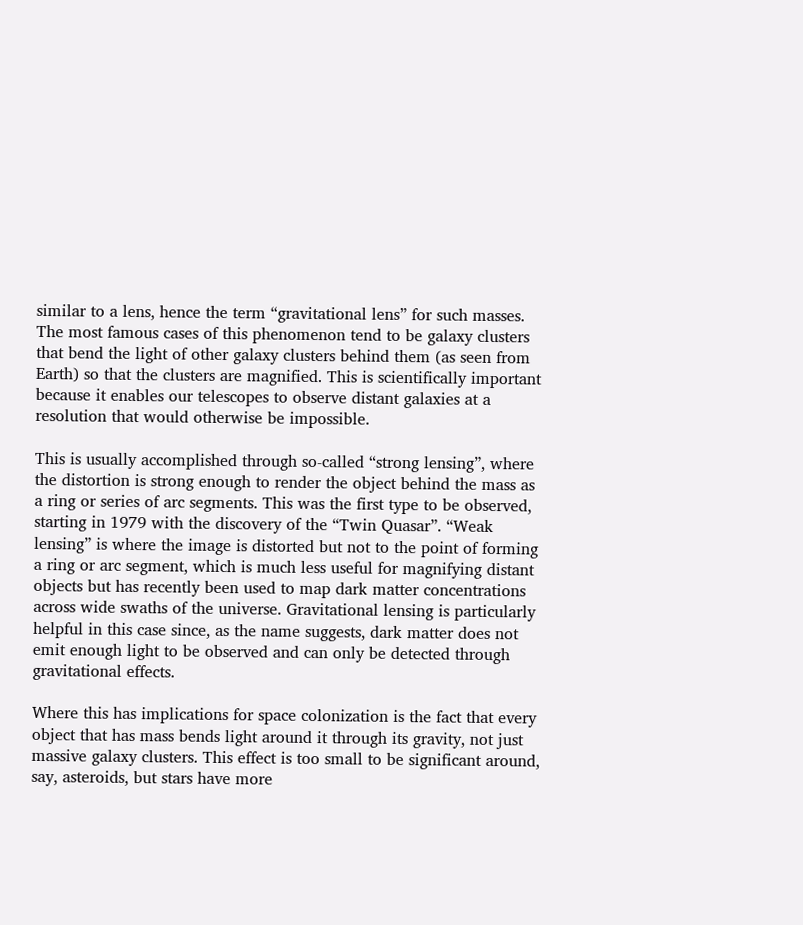similar to a lens, hence the term “gravitational lens” for such masses. The most famous cases of this phenomenon tend to be galaxy clusters that bend the light of other galaxy clusters behind them (as seen from Earth) so that the clusters are magnified. This is scientifically important because it enables our telescopes to observe distant galaxies at a resolution that would otherwise be impossible.

This is usually accomplished through so-called “strong lensing”, where the distortion is strong enough to render the object behind the mass as a ring or series of arc segments. This was the first type to be observed, starting in 1979 with the discovery of the “Twin Quasar”. “Weak lensing” is where the image is distorted but not to the point of forming a ring or arc segment, which is much less useful for magnifying distant objects but has recently been used to map dark matter concentrations across wide swaths of the universe. Gravitational lensing is particularly helpful in this case since, as the name suggests, dark matter does not emit enough light to be observed and can only be detected through gravitational effects.

Where this has implications for space colonization is the fact that every object that has mass bends light around it through its gravity, not just massive galaxy clusters. This effect is too small to be significant around, say, asteroids, but stars have more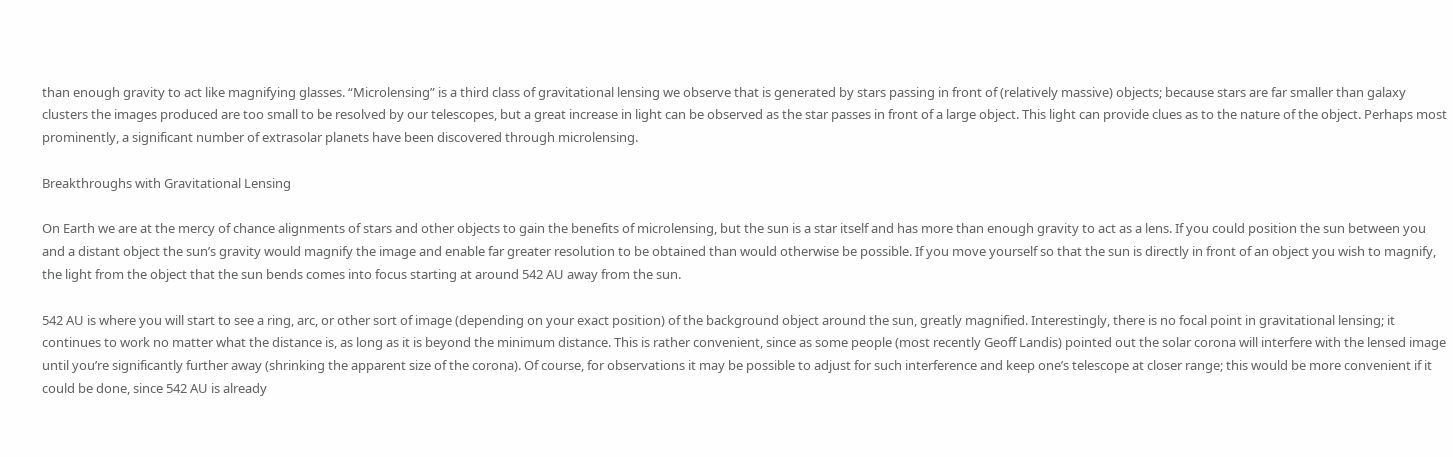than enough gravity to act like magnifying glasses. “Microlensing” is a third class of gravitational lensing we observe that is generated by stars passing in front of (relatively massive) objects; because stars are far smaller than galaxy clusters the images produced are too small to be resolved by our telescopes, but a great increase in light can be observed as the star passes in front of a large object. This light can provide clues as to the nature of the object. Perhaps most prominently, a significant number of extrasolar planets have been discovered through microlensing.

Breakthroughs with Gravitational Lensing

On Earth we are at the mercy of chance alignments of stars and other objects to gain the benefits of microlensing, but the sun is a star itself and has more than enough gravity to act as a lens. If you could position the sun between you and a distant object the sun’s gravity would magnify the image and enable far greater resolution to be obtained than would otherwise be possible. If you move yourself so that the sun is directly in front of an object you wish to magnify, the light from the object that the sun bends comes into focus starting at around 542 AU away from the sun.

542 AU is where you will start to see a ring, arc, or other sort of image (depending on your exact position) of the background object around the sun, greatly magnified. Interestingly, there is no focal point in gravitational lensing; it continues to work no matter what the distance is, as long as it is beyond the minimum distance. This is rather convenient, since as some people (most recently Geoff Landis) pointed out the solar corona will interfere with the lensed image until you’re significantly further away (shrinking the apparent size of the corona). Of course, for observations it may be possible to adjust for such interference and keep one’s telescope at closer range; this would be more convenient if it could be done, since 542 AU is already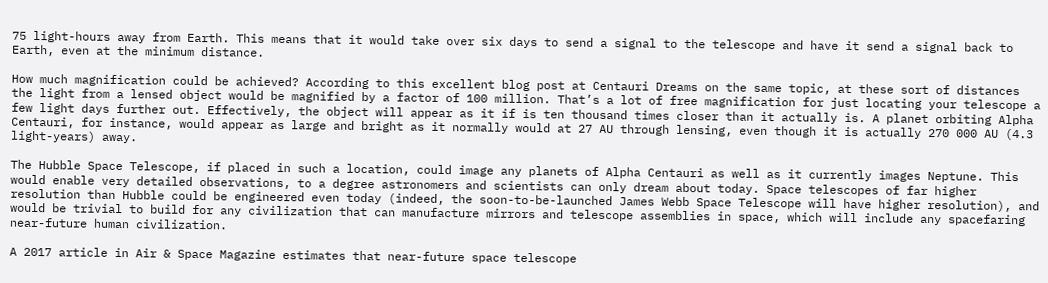75 light-hours away from Earth. This means that it would take over six days to send a signal to the telescope and have it send a signal back to Earth, even at the minimum distance.

How much magnification could be achieved? According to this excellent blog post at Centauri Dreams on the same topic, at these sort of distances the light from a lensed object would be magnified by a factor of 100 million. That’s a lot of free magnification for just locating your telescope a few light days further out. Effectively, the object will appear as it if is ten thousand times closer than it actually is. A planet orbiting Alpha Centauri, for instance, would appear as large and bright as it normally would at 27 AU through lensing, even though it is actually 270 000 AU (4.3 light-years) away.

The Hubble Space Telescope, if placed in such a location, could image any planets of Alpha Centauri as well as it currently images Neptune. This would enable very detailed observations, to a degree astronomers and scientists can only dream about today. Space telescopes of far higher resolution than Hubble could be engineered even today (indeed, the soon-to-be-launched James Webb Space Telescope will have higher resolution), and would be trivial to build for any civilization that can manufacture mirrors and telescope assemblies in space, which will include any spacefaring near-future human civilization.

A 2017 article in Air & Space Magazine estimates that near-future space telescope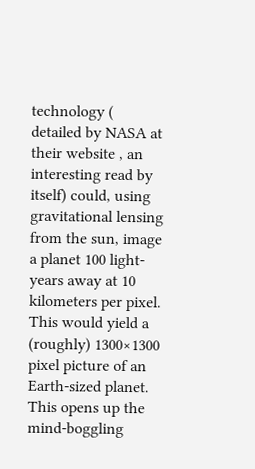technology ( detailed by NASA at their website , an interesting read by itself) could, using gravitational lensing from the sun, image a planet 100 light-years away at 10 kilometers per pixel. This would yield a (roughly) 1300×1300 pixel picture of an Earth-sized planet. This opens up the mind-boggling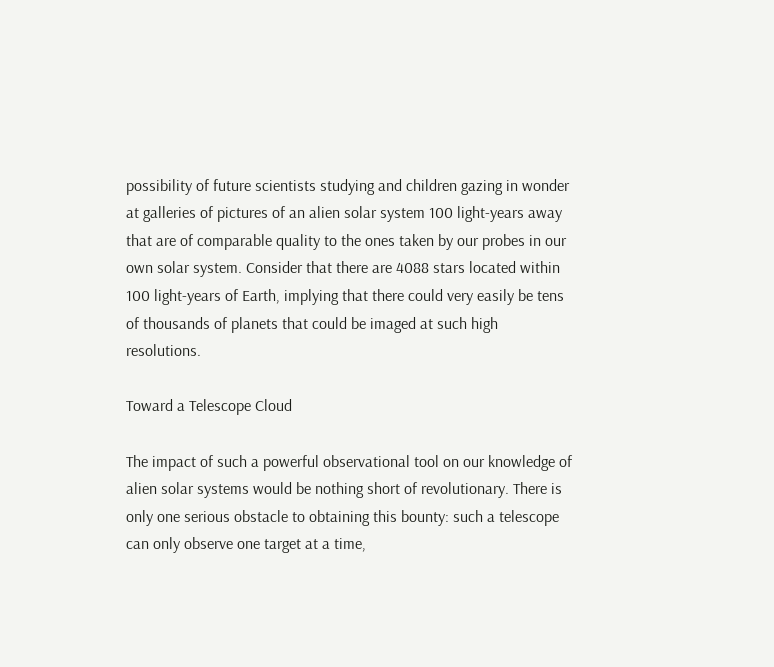possibility of future scientists studying and children gazing in wonder at galleries of pictures of an alien solar system 100 light-years away that are of comparable quality to the ones taken by our probes in our own solar system. Consider that there are 4088 stars located within 100 light-years of Earth, implying that there could very easily be tens of thousands of planets that could be imaged at such high resolutions.

Toward a Telescope Cloud

The impact of such a powerful observational tool on our knowledge of alien solar systems would be nothing short of revolutionary. There is only one serious obstacle to obtaining this bounty: such a telescope can only observe one target at a time,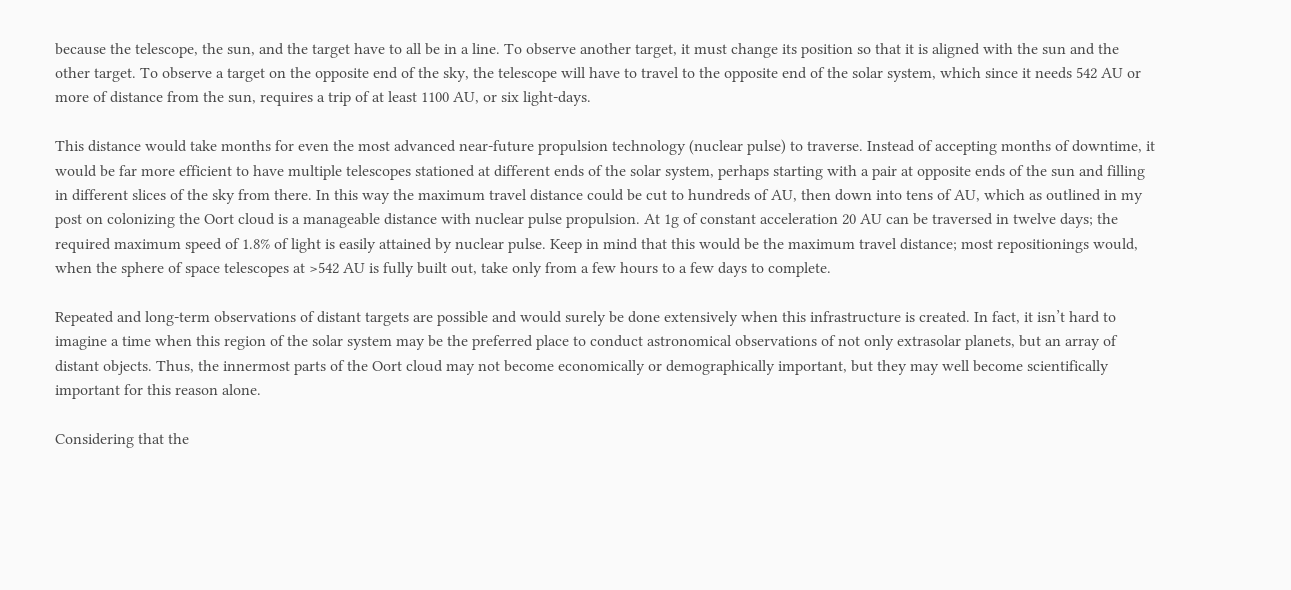because the telescope, the sun, and the target have to all be in a line. To observe another target, it must change its position so that it is aligned with the sun and the other target. To observe a target on the opposite end of the sky, the telescope will have to travel to the opposite end of the solar system, which since it needs 542 AU or more of distance from the sun, requires a trip of at least 1100 AU, or six light-days.

This distance would take months for even the most advanced near-future propulsion technology (nuclear pulse) to traverse. Instead of accepting months of downtime, it would be far more efficient to have multiple telescopes stationed at different ends of the solar system, perhaps starting with a pair at opposite ends of the sun and filling in different slices of the sky from there. In this way the maximum travel distance could be cut to hundreds of AU, then down into tens of AU, which as outlined in my post on colonizing the Oort cloud is a manageable distance with nuclear pulse propulsion. At 1g of constant acceleration 20 AU can be traversed in twelve days; the required maximum speed of 1.8% of light is easily attained by nuclear pulse. Keep in mind that this would be the maximum travel distance; most repositionings would, when the sphere of space telescopes at >542 AU is fully built out, take only from a few hours to a few days to complete.

Repeated and long-term observations of distant targets are possible and would surely be done extensively when this infrastructure is created. In fact, it isn’t hard to imagine a time when this region of the solar system may be the preferred place to conduct astronomical observations of not only extrasolar planets, but an array of distant objects. Thus, the innermost parts of the Oort cloud may not become economically or demographically important, but they may well become scientifically important for this reason alone.

Considering that the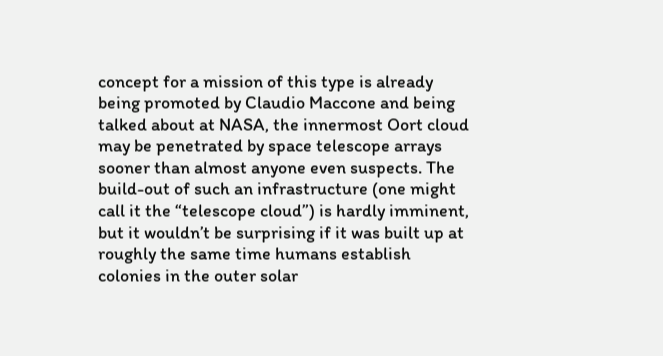concept for a mission of this type is already being promoted by Claudio Maccone and being talked about at NASA, the innermost Oort cloud may be penetrated by space telescope arrays sooner than almost anyone even suspects. The build-out of such an infrastructure (one might call it the “telescope cloud”) is hardly imminent, but it wouldn’t be surprising if it was built up at roughly the same time humans establish colonies in the outer solar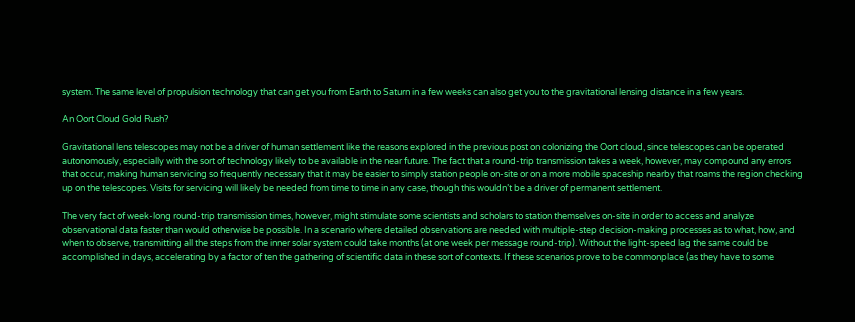system. The same level of propulsion technology that can get you from Earth to Saturn in a few weeks can also get you to the gravitational lensing distance in a few years.

An Oort Cloud Gold Rush?

Gravitational lens telescopes may not be a driver of human settlement like the reasons explored in the previous post on colonizing the Oort cloud, since telescopes can be operated autonomously, especially with the sort of technology likely to be available in the near future. The fact that a round-trip transmission takes a week, however, may compound any errors that occur, making human servicing so frequently necessary that it may be easier to simply station people on-site or on a more mobile spaceship nearby that roams the region checking up on the telescopes. Visits for servicing will likely be needed from time to time in any case, though this wouldn’t be a driver of permanent settlement.

The very fact of week-long round-trip transmission times, however, might stimulate some scientists and scholars to station themselves on-site in order to access and analyze observational data faster than would otherwise be possible. In a scenario where detailed observations are needed with multiple-step decision-making processes as to what, how, and when to observe, transmitting all the steps from the inner solar system could take months (at one week per message round-trip). Without the light-speed lag the same could be accomplished in days, accelerating by a factor of ten the gathering of scientific data in these sort of contexts. If these scenarios prove to be commonplace (as they have to some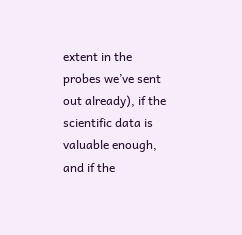extent in the probes we’ve sent out already), if the scientific data is valuable enough, and if the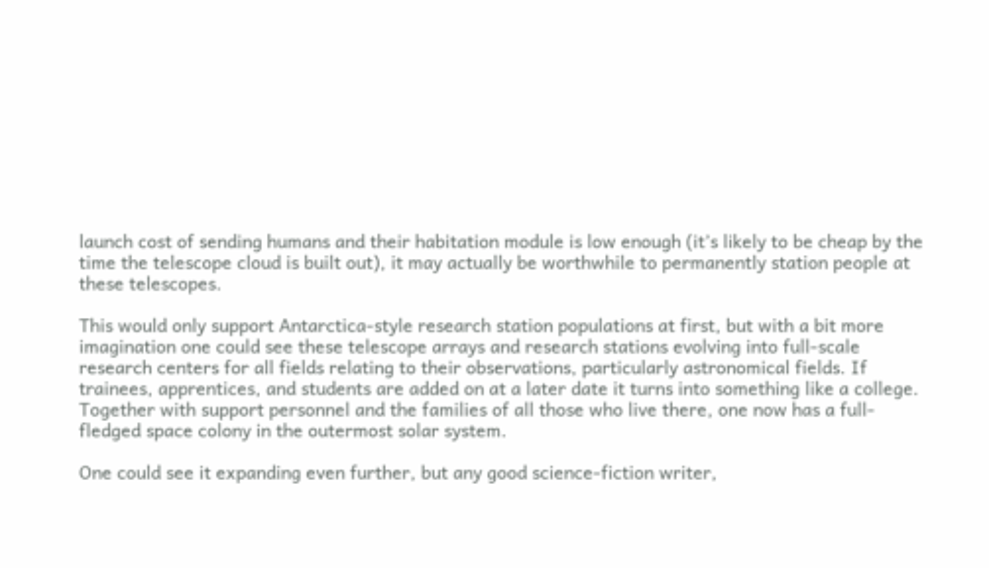launch cost of sending humans and their habitation module is low enough (it’s likely to be cheap by the time the telescope cloud is built out), it may actually be worthwhile to permanently station people at these telescopes.

This would only support Antarctica-style research station populations at first, but with a bit more imagination one could see these telescope arrays and research stations evolving into full-scale research centers for all fields relating to their observations, particularly astronomical fields. If trainees, apprentices, and students are added on at a later date it turns into something like a college. Together with support personnel and the families of all those who live there, one now has a full-fledged space colony in the outermost solar system.

One could see it expanding even further, but any good science-fiction writer,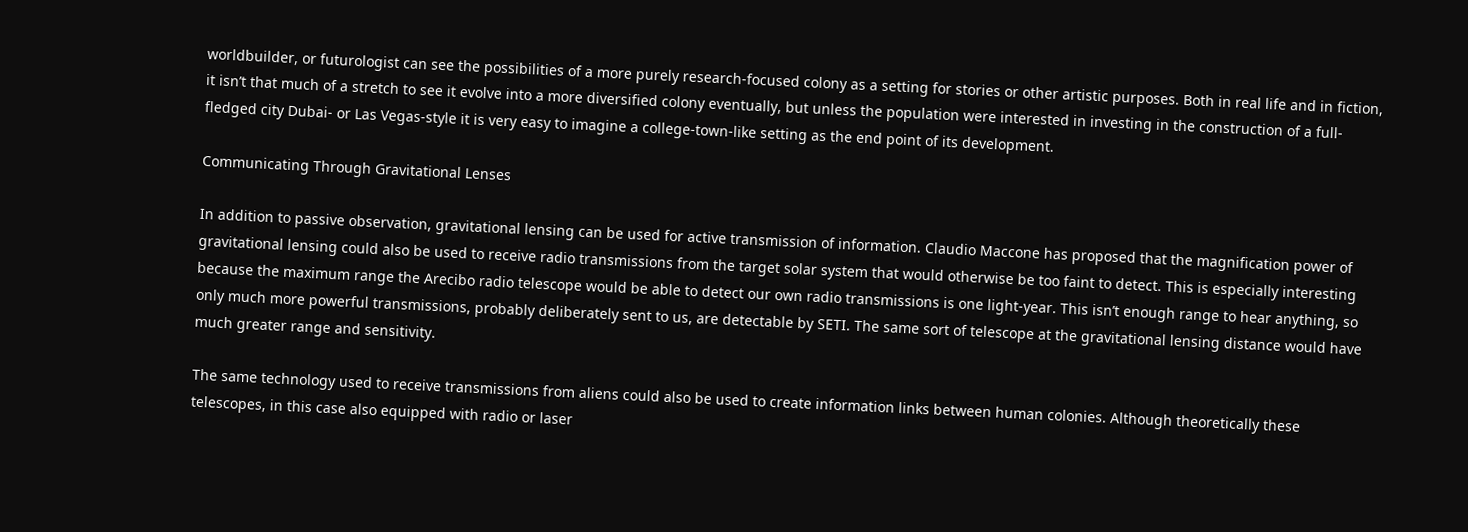worldbuilder, or futurologist can see the possibilities of a more purely research-focused colony as a setting for stories or other artistic purposes. Both in real life and in fiction, it isn’t that much of a stretch to see it evolve into a more diversified colony eventually, but unless the population were interested in investing in the construction of a full-fledged city Dubai- or Las Vegas-style it is very easy to imagine a college-town-like setting as the end point of its development.

Communicating Through Gravitational Lenses

In addition to passive observation, gravitational lensing can be used for active transmission of information. Claudio Maccone has proposed that the magnification power of gravitational lensing could also be used to receive radio transmissions from the target solar system that would otherwise be too faint to detect. This is especially interesting because the maximum range the Arecibo radio telescope would be able to detect our own radio transmissions is one light-year. This isn’t enough range to hear anything, so only much more powerful transmissions, probably deliberately sent to us, are detectable by SETI. The same sort of telescope at the gravitational lensing distance would have much greater range and sensitivity.

The same technology used to receive transmissions from aliens could also be used to create information links between human colonies. Although theoretically these telescopes, in this case also equipped with radio or laser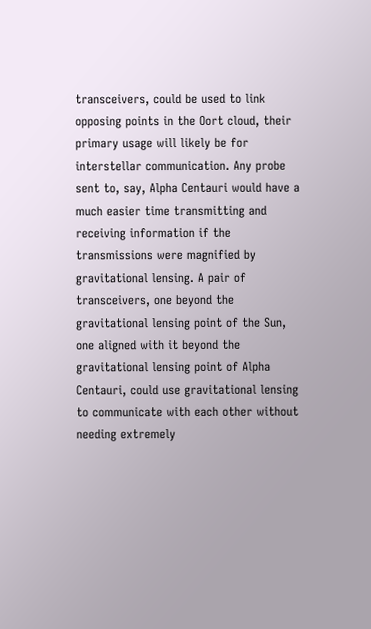transceivers, could be used to link opposing points in the Oort cloud, their primary usage will likely be for interstellar communication. Any probe sent to, say, Alpha Centauri would have a much easier time transmitting and receiving information if the transmissions were magnified by gravitational lensing. A pair of transceivers, one beyond the gravitational lensing point of the Sun, one aligned with it beyond the gravitational lensing point of Alpha Centauri, could use gravitational lensing to communicate with each other without needing extremely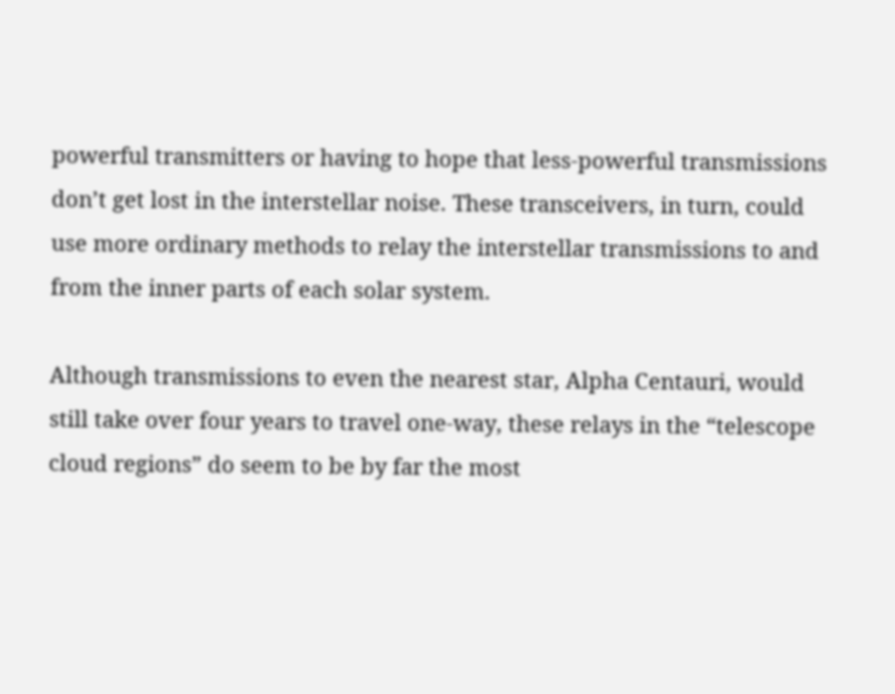powerful transmitters or having to hope that less-powerful transmissions don’t get lost in the interstellar noise. These transceivers, in turn, could use more ordinary methods to relay the interstellar transmissions to and from the inner parts of each solar system.

Although transmissions to even the nearest star, Alpha Centauri, would still take over four years to travel one-way, these relays in the “telescope cloud regions” do seem to be by far the most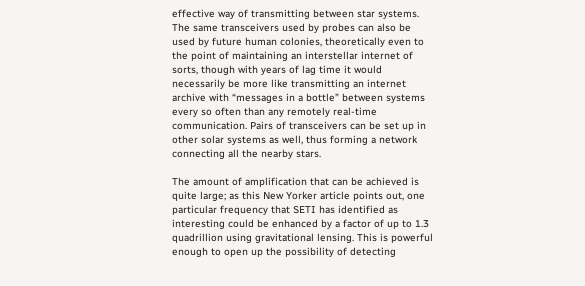effective way of transmitting between star systems. The same transceivers used by probes can also be used by future human colonies, theoretically even to the point of maintaining an interstellar internet of sorts, though with years of lag time it would necessarily be more like transmitting an internet archive with “messages in a bottle” between systems every so often than any remotely real-time communication. Pairs of transceivers can be set up in other solar systems as well, thus forming a network connecting all the nearby stars.

The amount of amplification that can be achieved is quite large; as this New Yorker article points out, one particular frequency that SETI has identified as interesting could be enhanced by a factor of up to 1.3 quadrillion using gravitational lensing. This is powerful enough to open up the possibility of detecting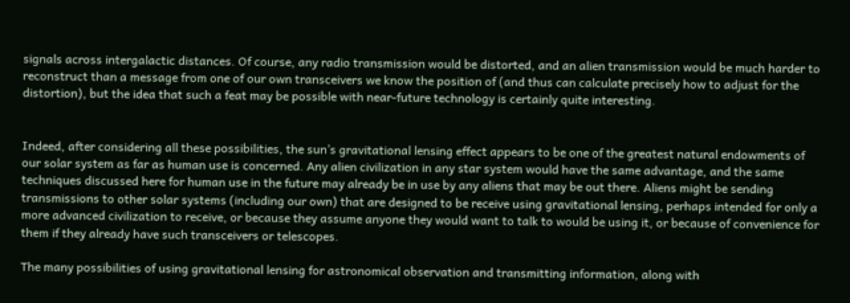signals across intergalactic distances. Of course, any radio transmission would be distorted, and an alien transmission would be much harder to reconstruct than a message from one of our own transceivers we know the position of (and thus can calculate precisely how to adjust for the distortion), but the idea that such a feat may be possible with near-future technology is certainly quite interesting.


Indeed, after considering all these possibilities, the sun’s gravitational lensing effect appears to be one of the greatest natural endowments of our solar system as far as human use is concerned. Any alien civilization in any star system would have the same advantage, and the same techniques discussed here for human use in the future may already be in use by any aliens that may be out there. Aliens might be sending transmissions to other solar systems (including our own) that are designed to be receive using gravitational lensing, perhaps intended for only a more advanced civilization to receive, or because they assume anyone they would want to talk to would be using it, or because of convenience for them if they already have such transceivers or telescopes.

The many possibilities of using gravitational lensing for astronomical observation and transmitting information, along with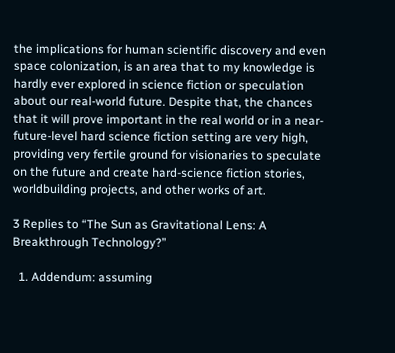the implications for human scientific discovery and even space colonization, is an area that to my knowledge is hardly ever explored in science fiction or speculation about our real-world future. Despite that, the chances that it will prove important in the real world or in a near-future-level hard science fiction setting are very high, providing very fertile ground for visionaries to speculate on the future and create hard-science fiction stories, worldbuilding projects, and other works of art.

3 Replies to “The Sun as Gravitational Lens: A Breakthrough Technology?”

  1. Addendum: assuming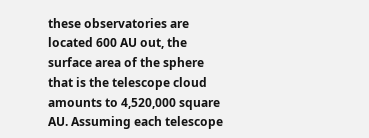these observatories are located 600 AU out, the surface area of the sphere that is the telescope cloud amounts to 4,520,000 square AU. Assuming each telescope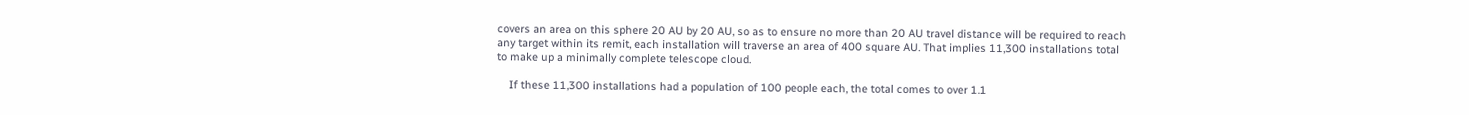covers an area on this sphere 20 AU by 20 AU, so as to ensure no more than 20 AU travel distance will be required to reach any target within its remit, each installation will traverse an area of 400 square AU. That implies 11,300 installations total to make up a minimally complete telescope cloud.

    If these 11,300 installations had a population of 100 people each, the total comes to over 1.1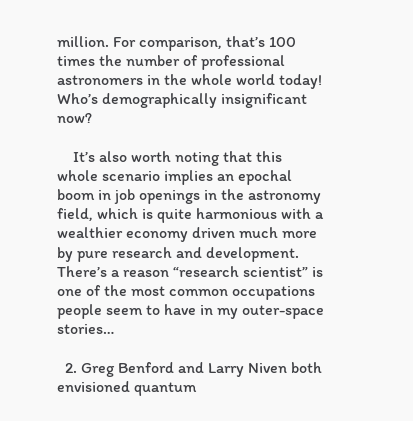million. For comparison, that’s 100 times the number of professional astronomers in the whole world today! Who’s demographically insignificant now?

    It’s also worth noting that this whole scenario implies an epochal boom in job openings in the astronomy field, which is quite harmonious with a wealthier economy driven much more by pure research and development. There’s a reason “research scientist” is one of the most common occupations people seem to have in my outer-space stories…

  2. Greg Benford and Larry Niven both envisioned quantum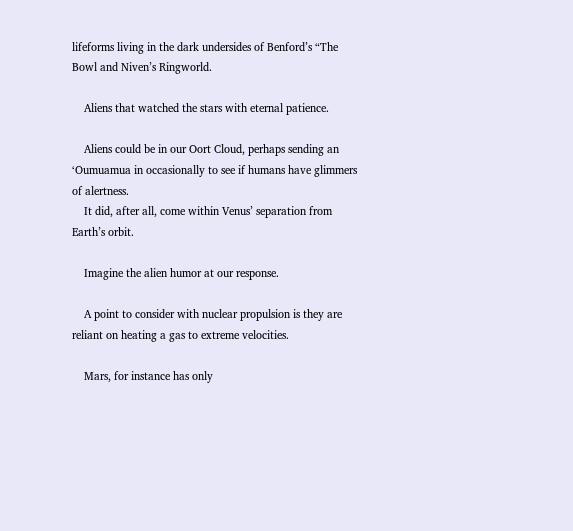lifeforms living in the dark undersides of Benford’s “The Bowl and Niven’s Ringworld.

    Aliens that watched the stars with eternal patience.

    Aliens could be in our Oort Cloud, perhaps sending an ‘Oumuamua in occasionally to see if humans have glimmers of alertness.
    It did, after all, come within Venus’ separation from Earth’s orbit.

    Imagine the alien humor at our response.

    A point to consider with nuclear propulsion is they are reliant on heating a gas to extreme velocities.

    Mars, for instance has only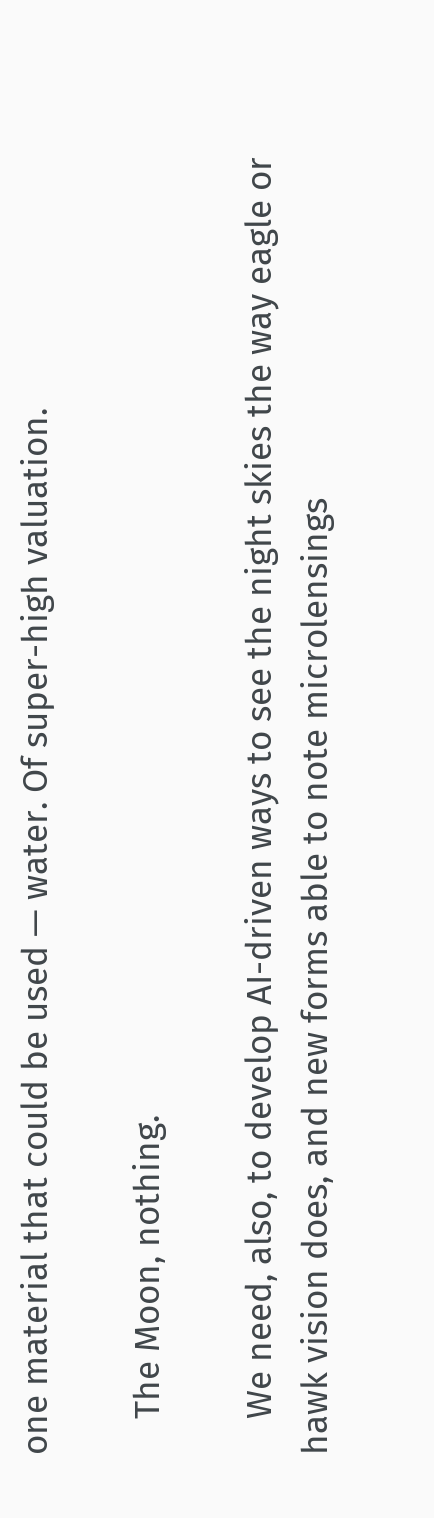one material that could be used — water. Of super-high valuation.

    The Moon, nothing.

    We need, also, to develop AI-driven ways to see the night skies the way eagle or hawk vision does, and new forms able to note microlensings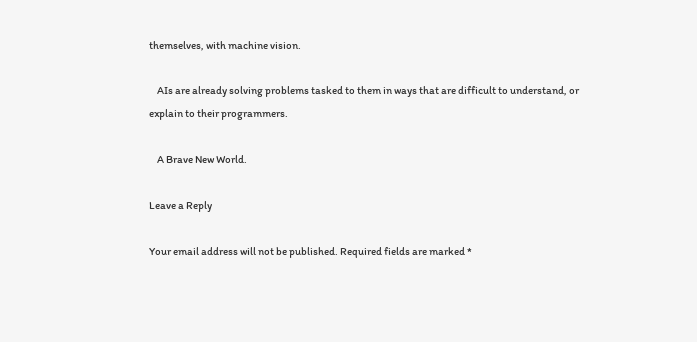themselves, with machine vision.

    AIs are already solving problems tasked to them in ways that are difficult to understand, or explain to their programmers.

    A Brave New World.

Leave a Reply

Your email address will not be published. Required fields are marked *